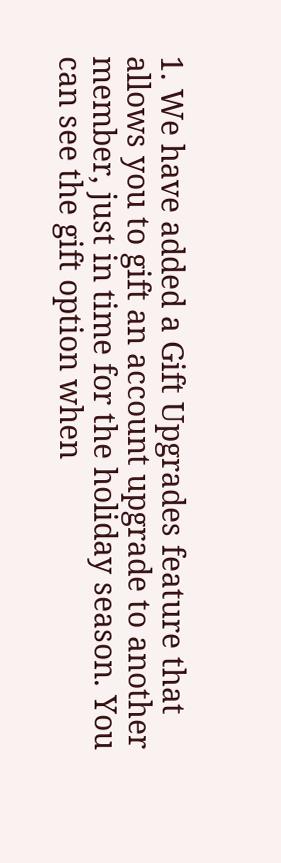1. We have added a Gift Upgrades feature that allows you to gift an account upgrade to another member, just in time for the holiday season. You can see the gift option when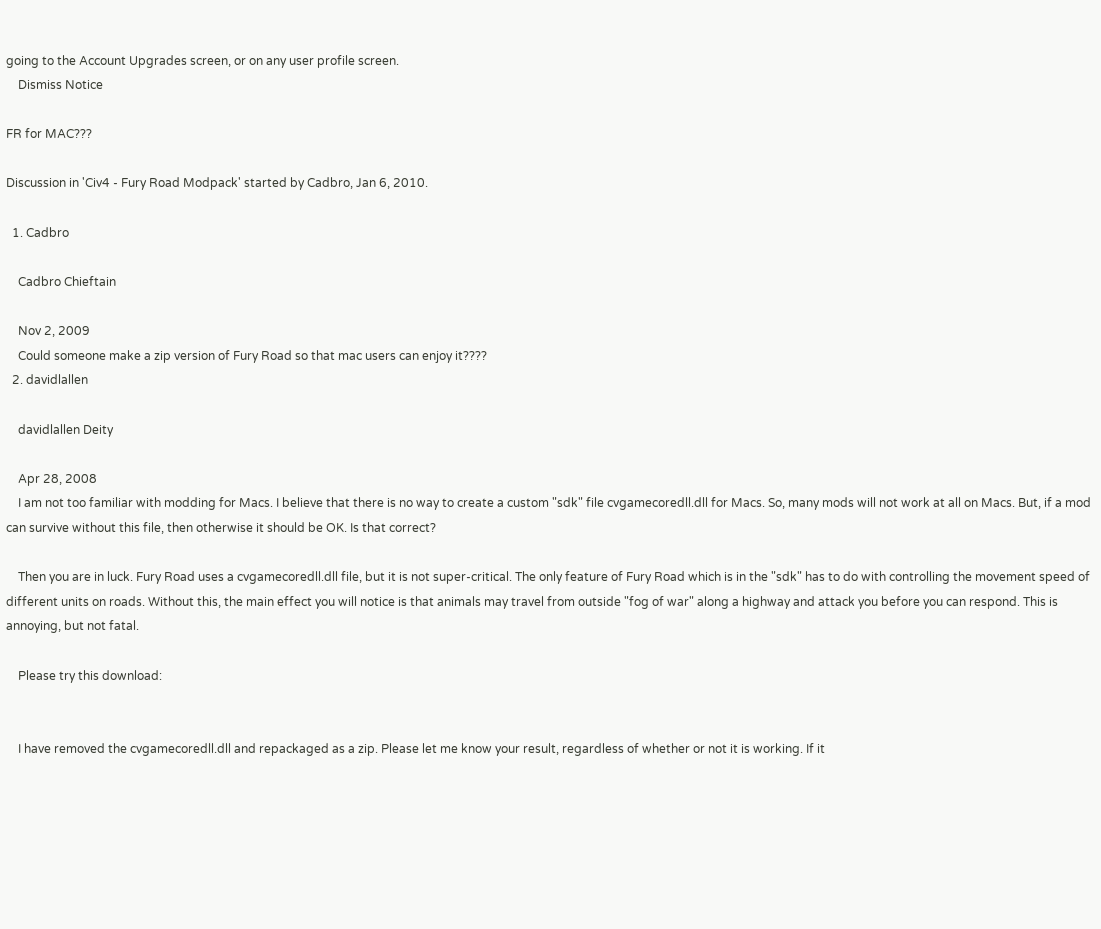going to the Account Upgrades screen, or on any user profile screen.
    Dismiss Notice

FR for MAC???

Discussion in 'Civ4 - Fury Road Modpack' started by Cadbro, Jan 6, 2010.

  1. Cadbro

    Cadbro Chieftain

    Nov 2, 2009
    Could someone make a zip version of Fury Road so that mac users can enjoy it????
  2. davidlallen

    davidlallen Deity

    Apr 28, 2008
    I am not too familiar with modding for Macs. I believe that there is no way to create a custom "sdk" file cvgamecoredll.dll for Macs. So, many mods will not work at all on Macs. But, if a mod can survive without this file, then otherwise it should be OK. Is that correct?

    Then you are in luck. Fury Road uses a cvgamecoredll.dll file, but it is not super-critical. The only feature of Fury Road which is in the "sdk" has to do with controlling the movement speed of different units on roads. Without this, the main effect you will notice is that animals may travel from outside "fog of war" along a highway and attack you before you can respond. This is annoying, but not fatal.

    Please try this download:


    I have removed the cvgamecoredll.dll and repackaged as a zip. Please let me know your result, regardless of whether or not it is working. If it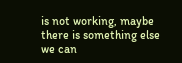is not working, maybe there is something else we can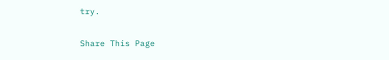try.

Share This Page